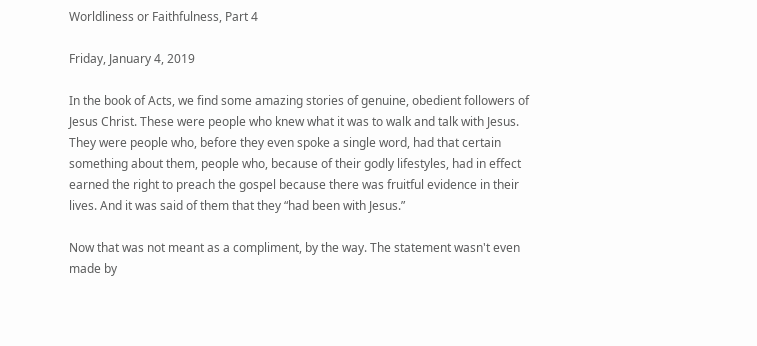Worldliness or Faithfulness, Part 4

Friday, January 4, 2019

In the book of Acts, we find some amazing stories of genuine, obedient followers of Jesus Christ. These were people who knew what it was to walk and talk with Jesus. They were people who, before they even spoke a single word, had that certain something about them, people who, because of their godly lifestyles, had in effect earned the right to preach the gospel because there was fruitful evidence in their lives. And it was said of them that they “had been with Jesus.”

Now that was not meant as a compliment, by the way. The statement wasn't even made by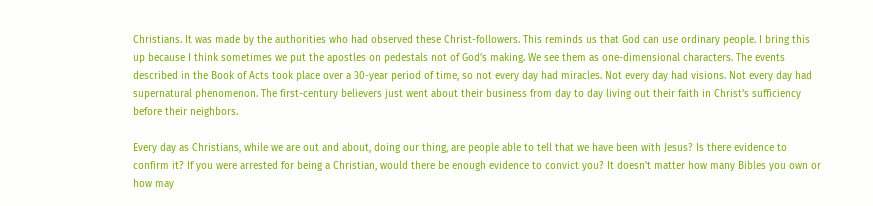Christians. It was made by the authorities who had observed these Christ-followers. This reminds us that God can use ordinary people. I bring this up because I think sometimes we put the apostles on pedestals not of God’s making. We see them as one-dimensional characters. The events described in the Book of Acts took place over a 30-year period of time, so not every day had miracles. Not every day had visions. Not every day had supernatural phenomenon. The first-century believers just went about their business from day to day living out their faith in Christ’s sufficiency before their neighbors.

Every day as Christians, while we are out and about, doing our thing, are people able to tell that we have been with Jesus? Is there evidence to confirm it? If you were arrested for being a Christian, would there be enough evidence to convict you? It doesn't matter how many Bibles you own or how may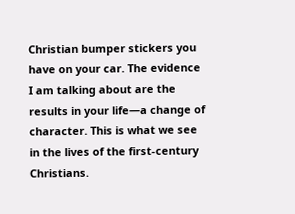Christian bumper stickers you have on your car. The evidence I am talking about are the results in your life—a change of character. This is what we see in the lives of the first-century Christians.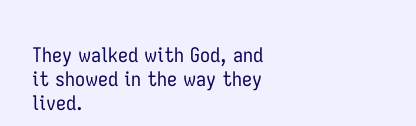They walked with God, and it showed in the way they lived.